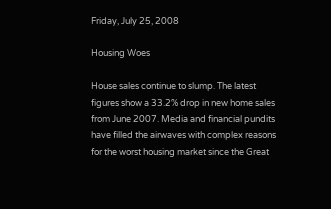Friday, July 25, 2008

Housing Woes

House sales continue to slump. The latest figures show a 33.2% drop in new home sales from June 2007. Media and financial pundits have filled the airwaves with complex reasons for the worst housing market since the Great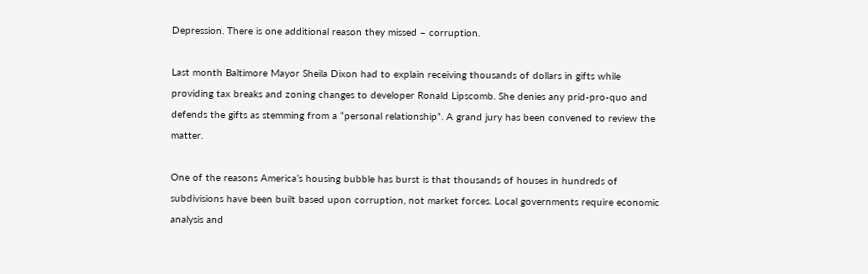Depression. There is one additional reason they missed – corruption.

Last month Baltimore Mayor Sheila Dixon had to explain receiving thousands of dollars in gifts while providing tax breaks and zoning changes to developer Ronald Lipscomb. She denies any prid-pro-quo and defends the gifts as stemming from a “personal relationship”. A grand jury has been convened to review the matter.

One of the reasons America’s housing bubble has burst is that thousands of houses in hundreds of subdivisions have been built based upon corruption, not market forces. Local governments require economic analysis and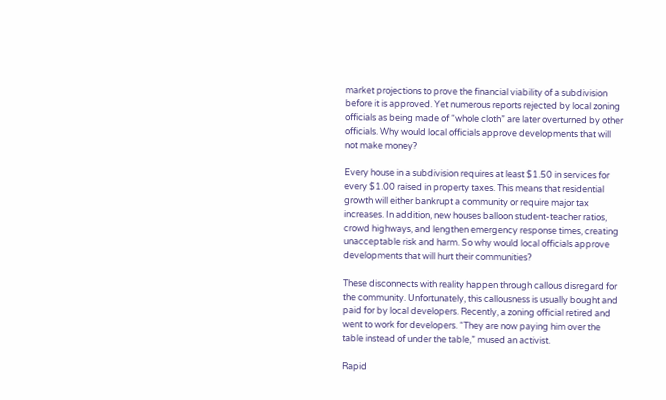market projections to prove the financial viability of a subdivision before it is approved. Yet numerous reports rejected by local zoning officials as being made of “whole cloth” are later overturned by other officials. Why would local officials approve developments that will not make money?

Every house in a subdivision requires at least $1.50 in services for every $1.00 raised in property taxes. This means that residential growth will either bankrupt a community or require major tax increases. In addition, new houses balloon student-teacher ratios, crowd highways, and lengthen emergency response times, creating unacceptable risk and harm. So why would local officials approve developments that will hurt their communities?

These disconnects with reality happen through callous disregard for the community. Unfortunately, this callousness is usually bought and paid for by local developers. Recently, a zoning official retired and went to work for developers. “They are now paying him over the table instead of under the table,” mused an activist.

Rapid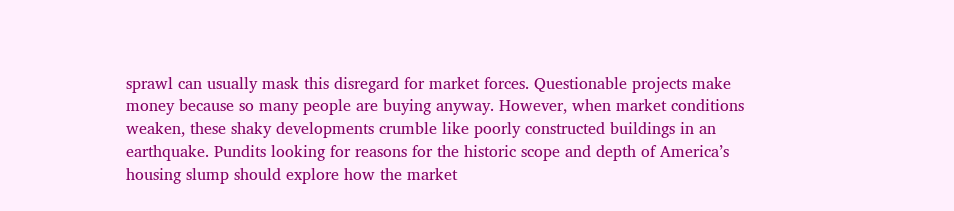sprawl can usually mask this disregard for market forces. Questionable projects make money because so many people are buying anyway. However, when market conditions weaken, these shaky developments crumble like poorly constructed buildings in an earthquake. Pundits looking for reasons for the historic scope and depth of America’s housing slump should explore how the market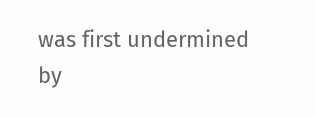was first undermined by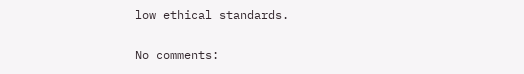low ethical standards.

No comments: